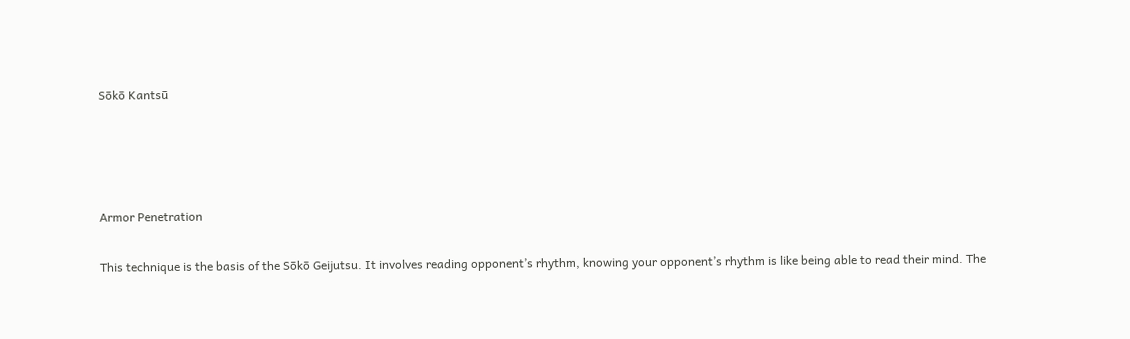Sōkō Kantsū




Armor Penetration

This technique is the basis of the Sōkō Geijutsu. It involves reading opponent’s rhythm, knowing your opponent’s rhythm is like being able to read their mind. The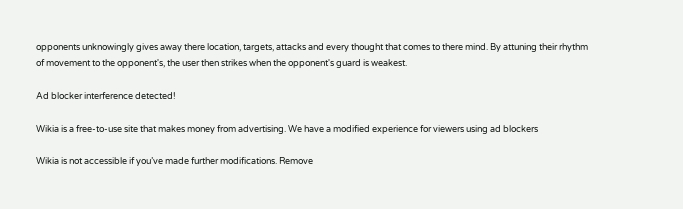opponents unknowingly gives away there location, targets, attacks and every thought that comes to there mind. By attuning their rhythm of movement to the opponent's, the user then strikes when the opponent's guard is weakest.

Ad blocker interference detected!

Wikia is a free-to-use site that makes money from advertising. We have a modified experience for viewers using ad blockers

Wikia is not accessible if you’ve made further modifications. Remove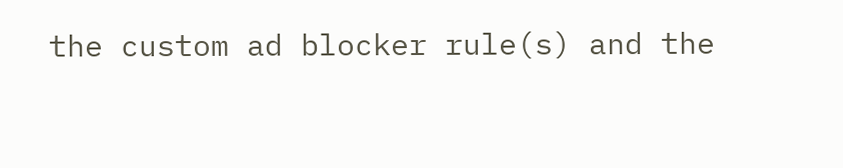the custom ad blocker rule(s) and the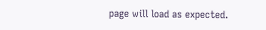page will load as expected.